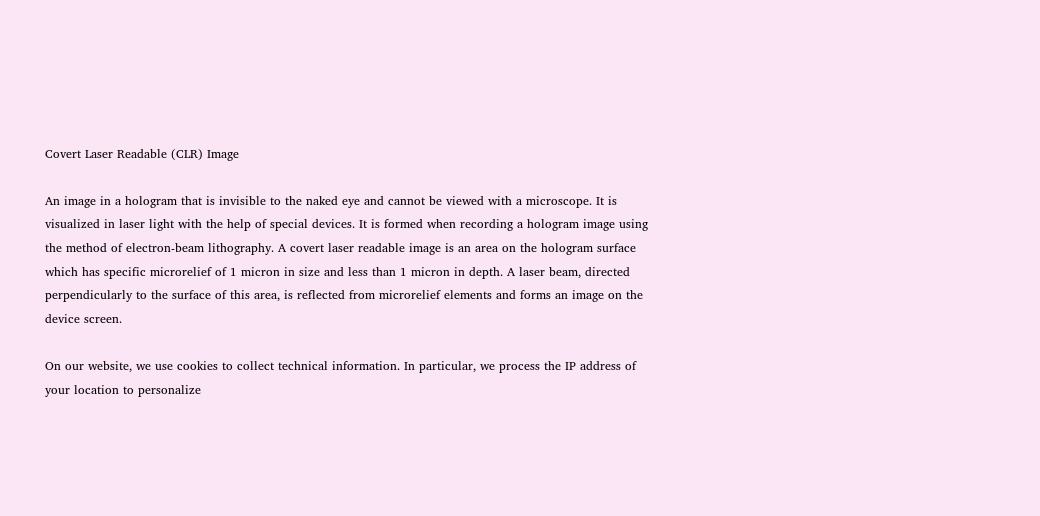Covert Laser Readable (CLR) Image

An image in a hologram that is invisible to the naked eye and cannot be viewed with a microscope. It is visualized in laser light with the help of special devices. It is formed when recording a hologram image using the method of electron-beam lithography. A covert laser readable image is an area on the hologram surface which has specific microrelief of 1 micron in size and less than 1 micron in depth. A laser beam, directed perpendicularly to the surface of this area, is reflected from microrelief elements and forms an image on the device screen.

On our website, we use cookies to collect technical information. In particular, we process the IP address of your location to personalize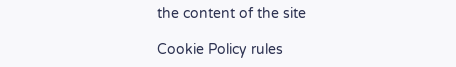the content of the site

Cookie Policy rules